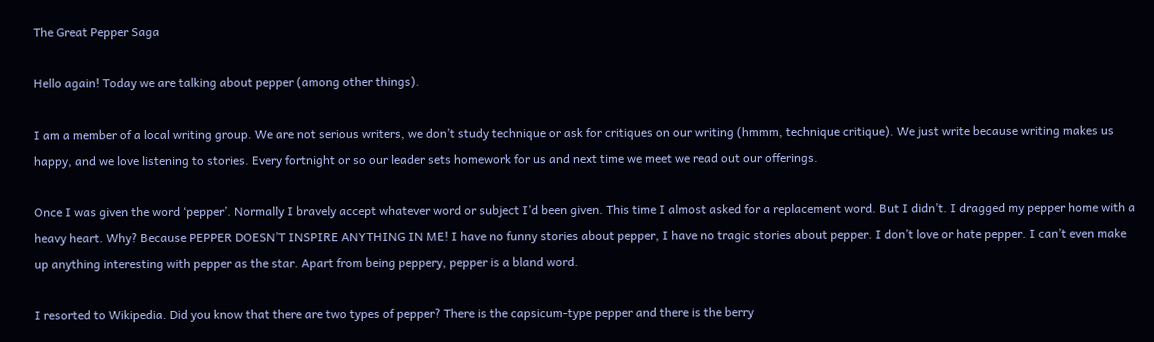The Great Pepper Saga

Hello again! Today we are talking about pepper (among other things).

I am a member of a local writing group. We are not serious writers, we don’t study technique or ask for critiques on our writing (hmmm, technique critique). We just write because writing makes us happy, and we love listening to stories. Every fortnight or so our leader sets homework for us and next time we meet we read out our offerings.

Once I was given the word ‘pepper’. Normally I bravely accept whatever word or subject I’d been given. This time I almost asked for a replacement word. But I didn’t. I dragged my pepper home with a heavy heart. Why? Because PEPPER DOESN’T INSPIRE ANYTHING IN ME! I have no funny stories about pepper, I have no tragic stories about pepper. I don’t love or hate pepper. I can’t even make up anything interesting with pepper as the star. Apart from being peppery, pepper is a bland word.

I resorted to Wikipedia. Did you know that there are two types of pepper? There is the capsicum-type pepper and there is the berry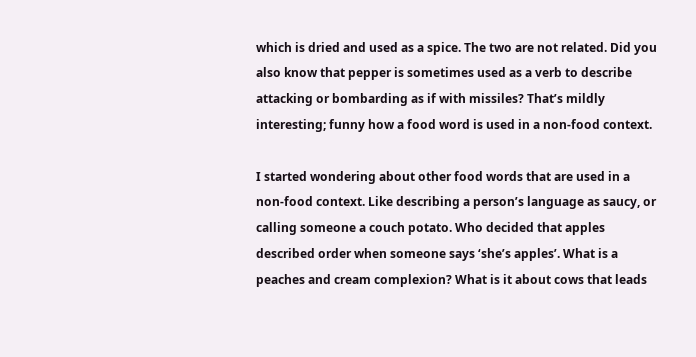which is dried and used as a spice. The two are not related. Did you also know that pepper is sometimes used as a verb to describe attacking or bombarding as if with missiles? That’s mildly interesting; funny how a food word is used in a non-food context.

I started wondering about other food words that are used in a non-food context. Like describing a person’s language as saucy, or calling someone a couch potato. Who decided that apples described order when someone says ‘she’s apples’. What is a peaches and cream complexion? What is it about cows that leads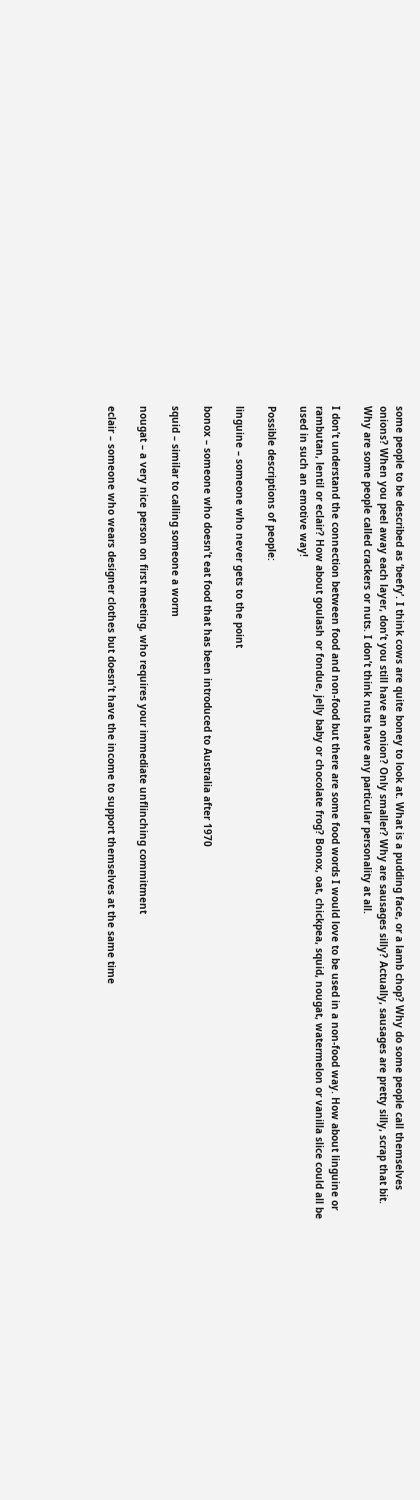some people to be described as ‘beefy’. I think cows are quite boney to look at. What is a pudding face, or a lamb chop? Why do some people call themselves onions? When you peel away each layer, don’t you still have an onion? Only smaller? Why are sausages silly? Actually, sausages are pretty silly, scrap that bit. Why are some people called crackers or nuts. I don’t think nuts have any particular personality at all.

I don’t understand the connection between food and non-food but there are some food words I would love to be used in a non-food way. How about linguine or rambutan, lentil or eclair? How about goulash or fondue, jelly baby or chocolate frog? Bonox, oat, chickpea, squid, nougat, watermelon or vanilla slice could all be used in such an emotive way!

Possible descriptions of people:

linguine – someone who never gets to the point

bonox – someone who doesn’t eat food that has been introduced to Australia after 1970

squid – similar to calling someone a worm

nougat – a very nice person on first meeting, who requires your immediate unflinching commitment

eclair – someone who wears designer clothes but doesn’t have the income to support themselves at the same time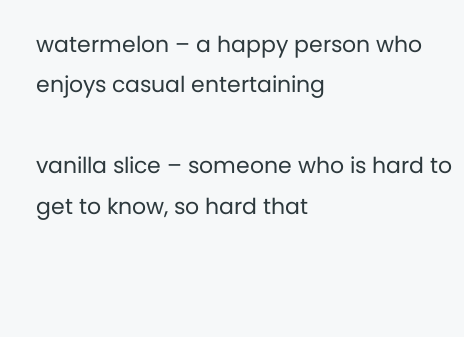watermelon – a happy person who enjoys casual entertaining

vanilla slice – someone who is hard to get to know, so hard that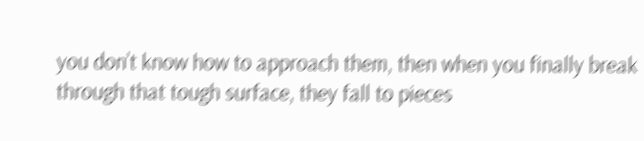you don’t know how to approach them, then when you finally break through that tough surface, they fall to pieces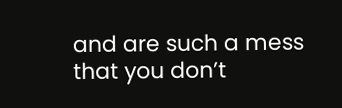and are such a mess that you don’t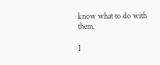know what to do with them.

I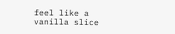feel like a vanilla slice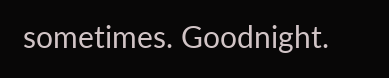sometimes. Goodnight.